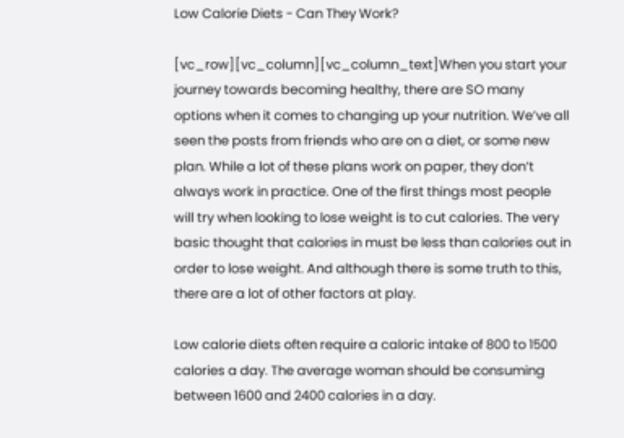Low Calorie Diets - Can They Work?

[vc_row][vc_column][vc_column_text]When you start your journey towards becoming healthy, there are SO many options when it comes to changing up your nutrition. We’ve all seen the posts from friends who are on a diet, or some new plan. While a lot of these plans work on paper, they don’t always work in practice. One of the first things most people will try when looking to lose weight is to cut calories. The very basic thought that calories in must be less than calories out in order to lose weight. And although there is some truth to this, there are a lot of other factors at play.

Low calorie diets often require a caloric intake of 800 to 1500 calories a day. The average woman should be consuming between 1600 and 2400 calories in a day.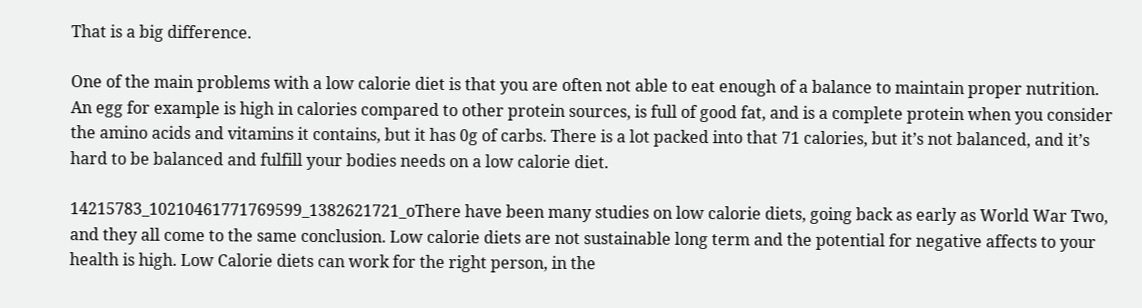That is a big difference.

One of the main problems with a low calorie diet is that you are often not able to eat enough of a balance to maintain proper nutrition. An egg for example is high in calories compared to other protein sources, is full of good fat, and is a complete protein when you consider the amino acids and vitamins it contains, but it has 0g of carbs. There is a lot packed into that 71 calories, but it’s not balanced, and it’s hard to be balanced and fulfill your bodies needs on a low calorie diet.

14215783_10210461771769599_1382621721_oThere have been many studies on low calorie diets, going back as early as World War Two, and they all come to the same conclusion. Low calorie diets are not sustainable long term and the potential for negative affects to your health is high. Low Calorie diets can work for the right person, in the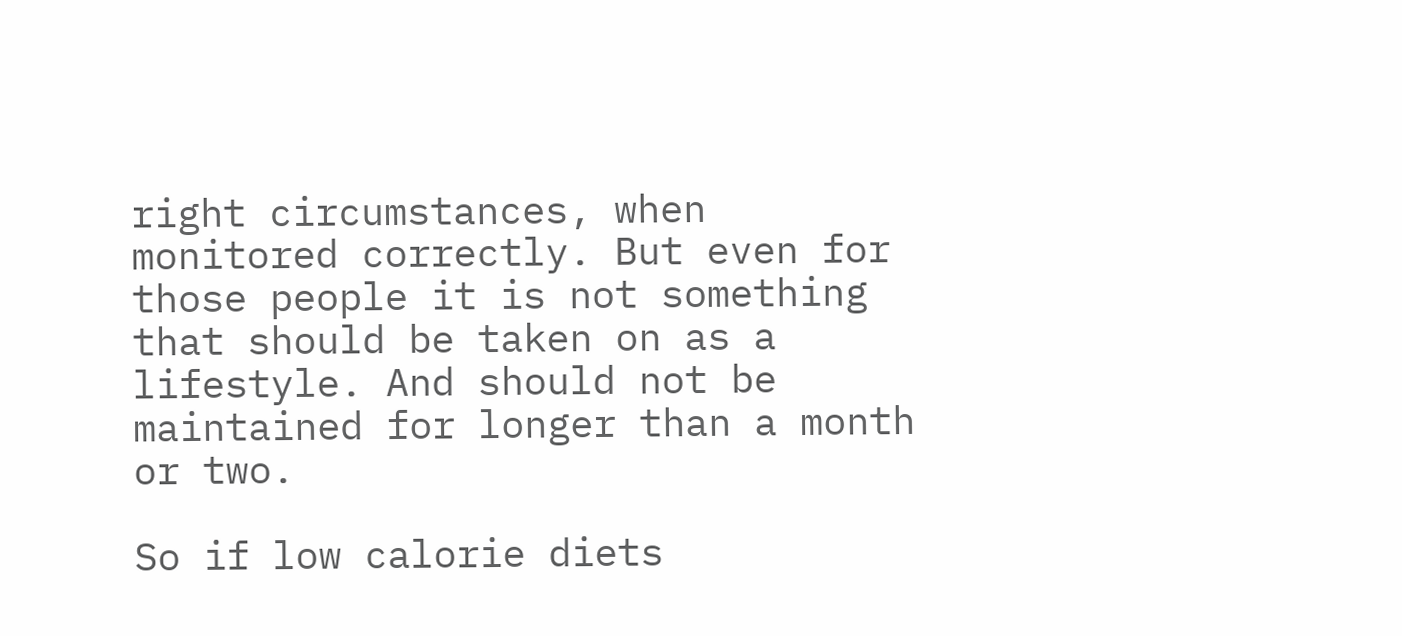right circumstances, when monitored correctly. But even for those people it is not something that should be taken on as a lifestyle. And should not be maintained for longer than a month or two.

So if low calorie diets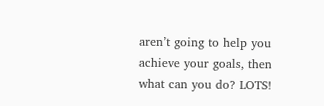aren’t going to help you achieve your goals, then what can you do? LOTS!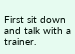First sit down and talk with a trainer.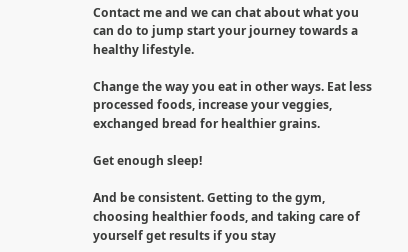Contact me and we can chat about what you can do to jump start your journey towards a healthy lifestyle.

Change the way you eat in other ways. Eat less processed foods, increase your veggies, exchanged bread for healthier grains.

Get enough sleep!

And be consistent. Getting to the gym, choosing healthier foods, and taking care of yourself get results if you stay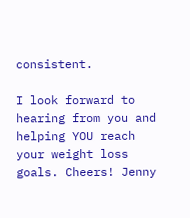consistent.

I look forward to hearing from you and helping YOU reach your weight loss goals. Cheers! Jenny